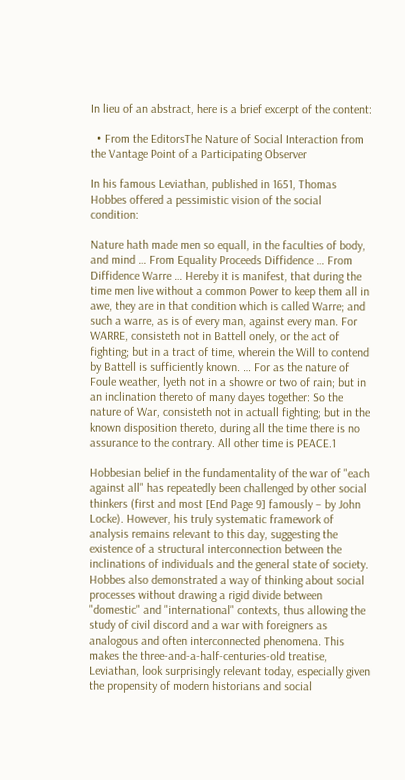In lieu of an abstract, here is a brief excerpt of the content:

  • From the EditorsThe Nature of Social Interaction from the Vantage Point of a Participating Observer

In his famous Leviathan, published in 1651, Thomas Hobbes offered a pessimistic vision of the social condition:

Nature hath made men so equall, in the faculties of body, and mind … From Equality Proceeds Diffidence … From Diffidence Warre … Hereby it is manifest, that during the time men live without a common Power to keep them all in awe, they are in that condition which is called Warre; and such a warre, as is of every man, against every man. For WARRE, consisteth not in Battell onely, or the act of fighting; but in a tract of time, wherein the Will to contend by Battell is sufficiently known. … For as the nature of Foule weather, lyeth not in a showre or two of rain; but in an inclination thereto of many dayes together: So the nature of War, consisteth not in actuall fighting; but in the known disposition thereto, during all the time there is no assurance to the contrary. All other time is PEACE.1

Hobbesian belief in the fundamentality of the war of "each against all" has repeatedly been challenged by other social thinkers (first and most [End Page 9] famously – by John Locke). However, his truly systematic framework of analysis remains relevant to this day, suggesting the existence of a structural interconnection between the inclinations of individuals and the general state of society. Hobbes also demonstrated a way of thinking about social processes without drawing a rigid divide between "domestic" and "international" contexts, thus allowing the study of civil discord and a war with foreigners as analogous and often interconnected phenomena. This makes the three-and-a-half-centuries-old treatise, Leviathan, look surprisingly relevant today, especially given the propensity of modern historians and social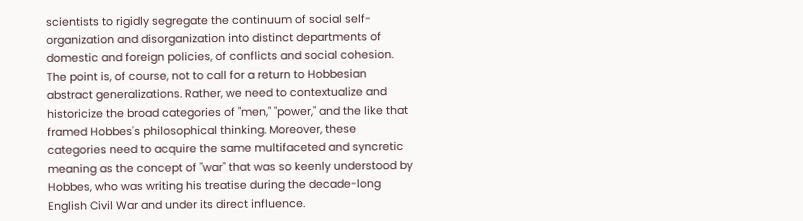scientists to rigidly segregate the continuum of social self-organization and disorganization into distinct departments of domestic and foreign policies, of conflicts and social cohesion. The point is, of course, not to call for a return to Hobbesian abstract generalizations. Rather, we need to contextualize and historicize the broad categories of "men," "power," and the like that framed Hobbes's philosophical thinking. Moreover, these categories need to acquire the same multifaceted and syncretic meaning as the concept of "war" that was so keenly understood by Hobbes, who was writing his treatise during the decade-long English Civil War and under its direct influence.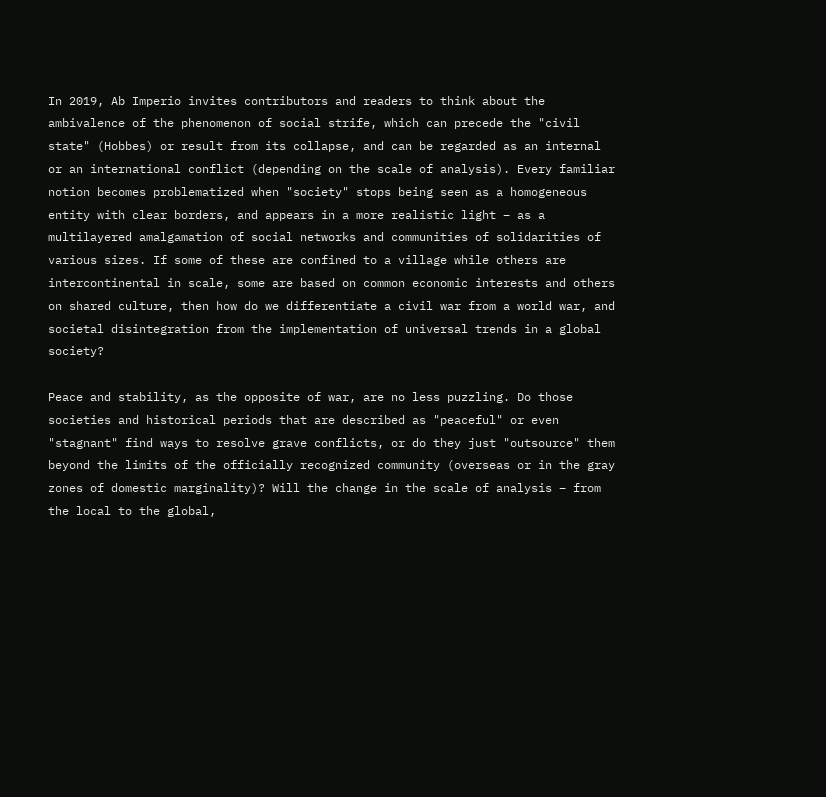In 2019, Ab Imperio invites contributors and readers to think about the ambivalence of the phenomenon of social strife, which can precede the "civil state" (Hobbes) or result from its collapse, and can be regarded as an internal or an international conflict (depending on the scale of analysis). Every familiar notion becomes problematized when "society" stops being seen as a homogeneous entity with clear borders, and appears in a more realistic light – as a multilayered amalgamation of social networks and communities of solidarities of various sizes. If some of these are confined to a village while others are intercontinental in scale, some are based on common economic interests and others on shared culture, then how do we differentiate a civil war from a world war, and societal disintegration from the implementation of universal trends in a global society?

Peace and stability, as the opposite of war, are no less puzzling. Do those societies and historical periods that are described as "peaceful" or even "stagnant" find ways to resolve grave conflicts, or do they just "outsource" them beyond the limits of the officially recognized community (overseas or in the gray zones of domestic marginality)? Will the change in the scale of analysis – from the local to the global,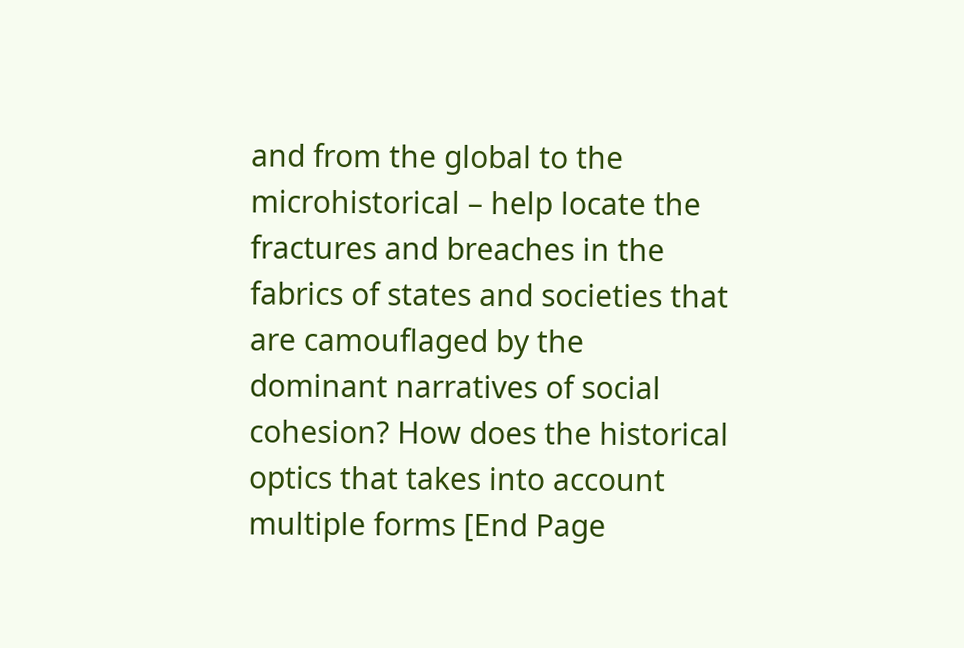and from the global to the microhistorical – help locate the fractures and breaches in the fabrics of states and societies that are camouflaged by the dominant narratives of social cohesion? How does the historical optics that takes into account multiple forms [End Page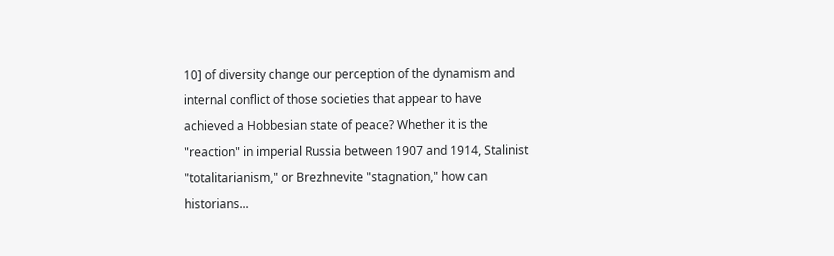10] of diversity change our perception of the dynamism and internal conflict of those societies that appear to have achieved a Hobbesian state of peace? Whether it is the "reaction" in imperial Russia between 1907 and 1914, Stalinist "totalitarianism," or Brezhnevite "stagnation," how can historians...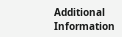Additional Information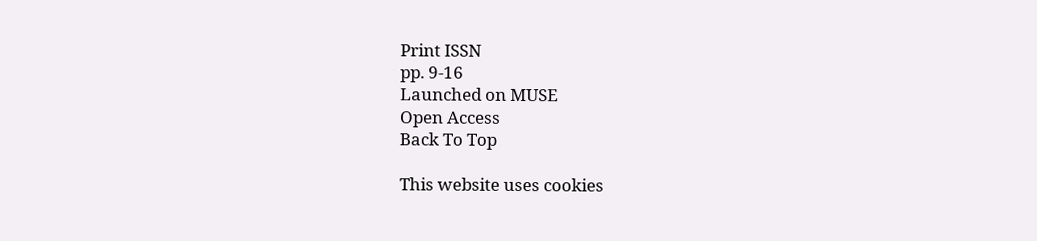Print ISSN
pp. 9-16
Launched on MUSE
Open Access
Back To Top

This website uses cookies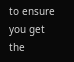to ensure you get the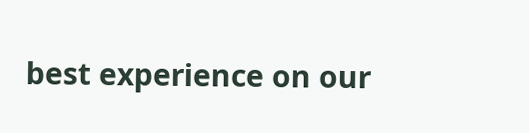best experience on our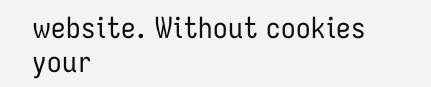website. Without cookies your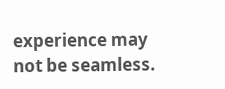experience may not be seamless.